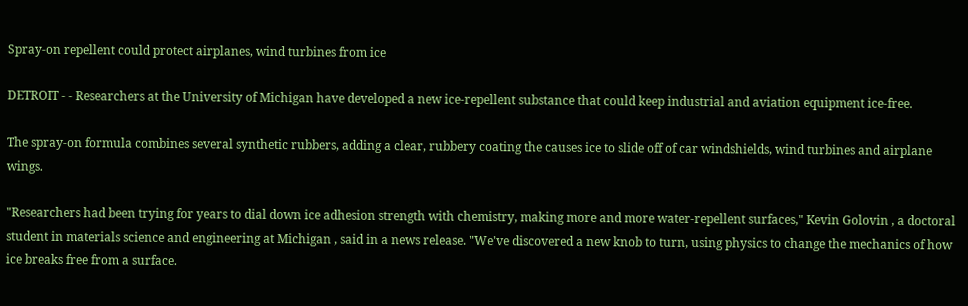Spray-on repellent could protect airplanes, wind turbines from ice

DETROIT - - Researchers at the University of Michigan have developed a new ice-repellent substance that could keep industrial and aviation equipment ice-free.

The spray-on formula combines several synthetic rubbers, adding a clear, rubbery coating the causes ice to slide off of car windshields, wind turbines and airplane wings.

"Researchers had been trying for years to dial down ice adhesion strength with chemistry, making more and more water-repellent surfaces," Kevin Golovin , a doctoral student in materials science and engineering at Michigan , said in a news release. "We've discovered a new knob to turn, using physics to change the mechanics of how ice breaks free from a surface.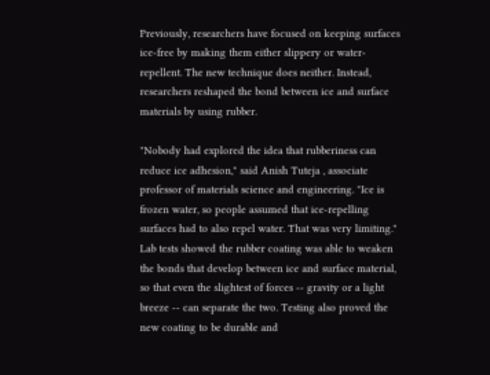Previously, researchers have focused on keeping surfaces ice-free by making them either slippery or water-repellent. The new technique does neither. Instead, researchers reshaped the bond between ice and surface materials by using rubber.

"Nobody had explored the idea that rubberiness can reduce ice adhesion," said Anish Tuteja , associate professor of materials science and engineering. "Ice is frozen water, so people assumed that ice-repelling surfaces had to also repel water. That was very limiting." Lab tests showed the rubber coating was able to weaken the bonds that develop between ice and surface material, so that even the slightest of forces -- gravity or a light breeze -- can separate the two. Testing also proved the new coating to be durable and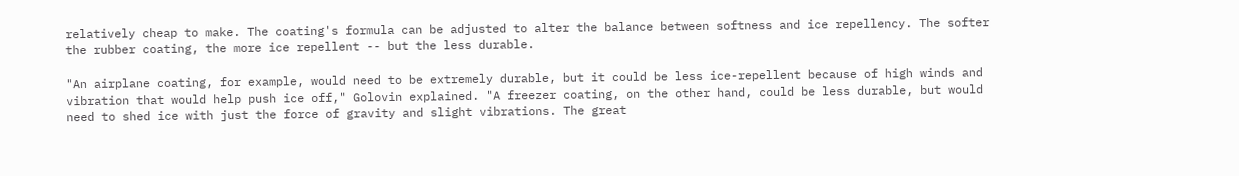relatively cheap to make. The coating's formula can be adjusted to alter the balance between softness and ice repellency. The softer the rubber coating, the more ice repellent -- but the less durable.

"An airplane coating, for example, would need to be extremely durable, but it could be less ice-repellent because of high winds and vibration that would help push ice off," Golovin explained. "A freezer coating, on the other hand, could be less durable, but would need to shed ice with just the force of gravity and slight vibrations. The great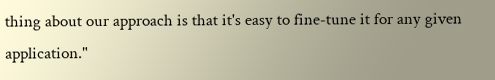thing about our approach is that it's easy to fine-tune it for any given application."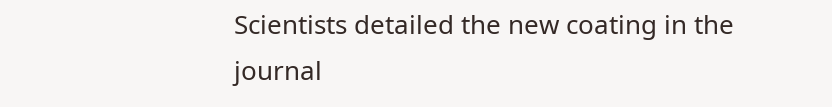Scientists detailed the new coating in the journal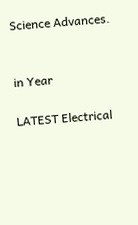Science Advances.


in Year

LATEST Electrical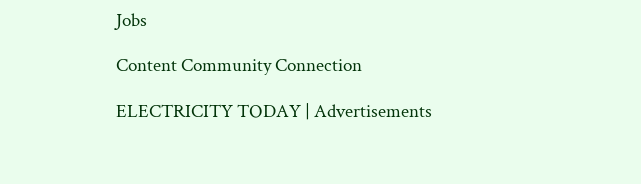Jobs

Content Community Connection

ELECTRICITY TODAY | Advertisements